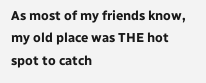As most of my friends know, my old place was THE hot spot to catch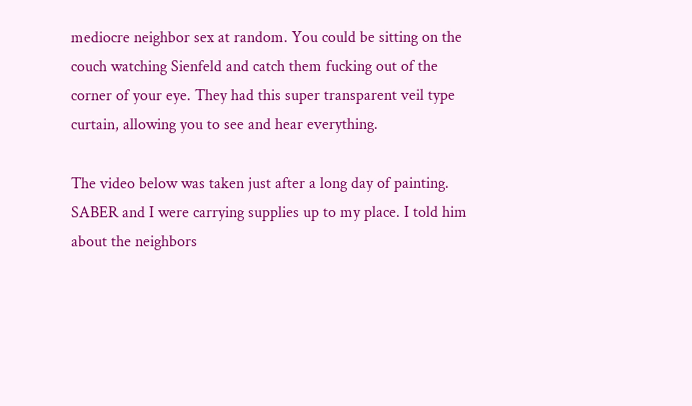mediocre neighbor sex at random. You could be sitting on the couch watching Sienfeld and catch them fucking out of the corner of your eye. They had this super transparent veil type curtain, allowing you to see and hear everything.

The video below was taken just after a long day of painting. SABER and I were carrying supplies up to my place. I told him about the neighbors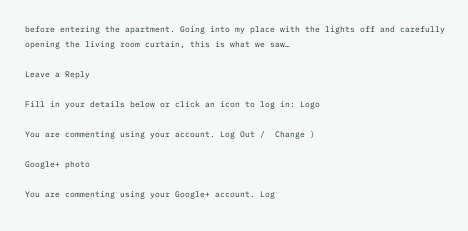before entering the apartment. Going into my place with the lights off and carefully opening the living room curtain, this is what we saw…

Leave a Reply

Fill in your details below or click an icon to log in: Logo

You are commenting using your account. Log Out /  Change )

Google+ photo

You are commenting using your Google+ account. Log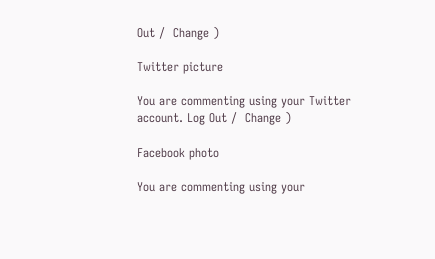Out /  Change )

Twitter picture

You are commenting using your Twitter account. Log Out /  Change )

Facebook photo

You are commenting using your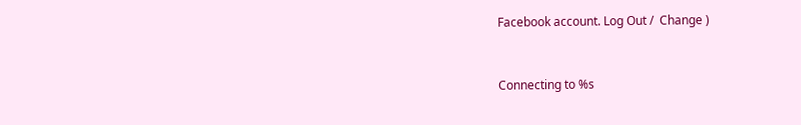Facebook account. Log Out /  Change )


Connecting to %s